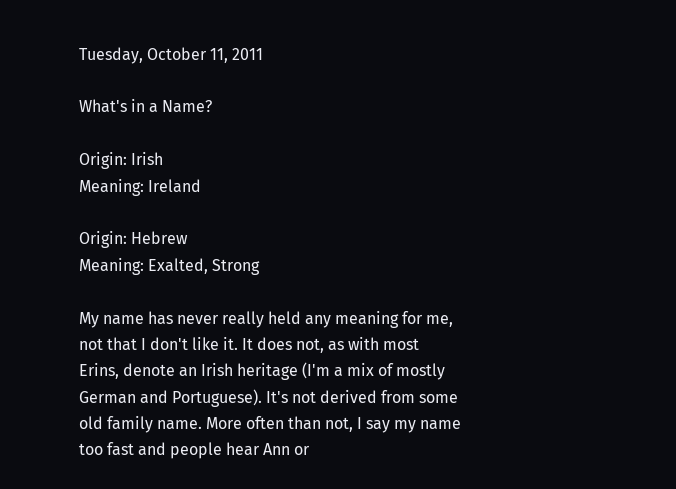Tuesday, October 11, 2011

What's in a Name?

Origin: Irish
Meaning: Ireland

Origin: Hebrew
Meaning: Exalted, Strong

My name has never really held any meaning for me, not that I don't like it. It does not, as with most Erins, denote an Irish heritage (I'm a mix of mostly German and Portuguese). It's not derived from some old family name. More often than not, I say my name too fast and people hear Ann or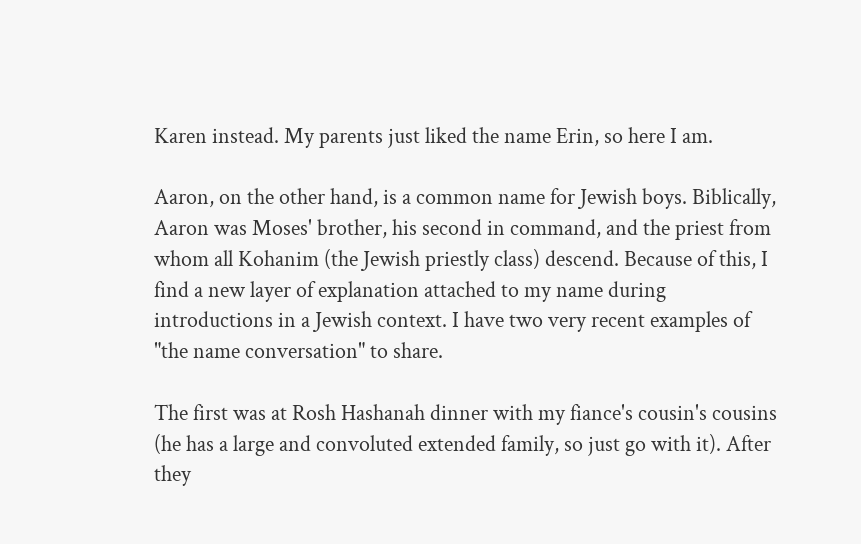Karen instead. My parents just liked the name Erin, so here I am.

Aaron, on the other hand, is a common name for Jewish boys. Biblically, Aaron was Moses' brother, his second in command, and the priest from whom all Kohanim (the Jewish priestly class) descend. Because of this, I find a new layer of explanation attached to my name during introductions in a Jewish context. I have two very recent examples of "the name conversation" to share.

The first was at Rosh Hashanah dinner with my fiance's cousin's cousins (he has a large and convoluted extended family, so just go with it). After they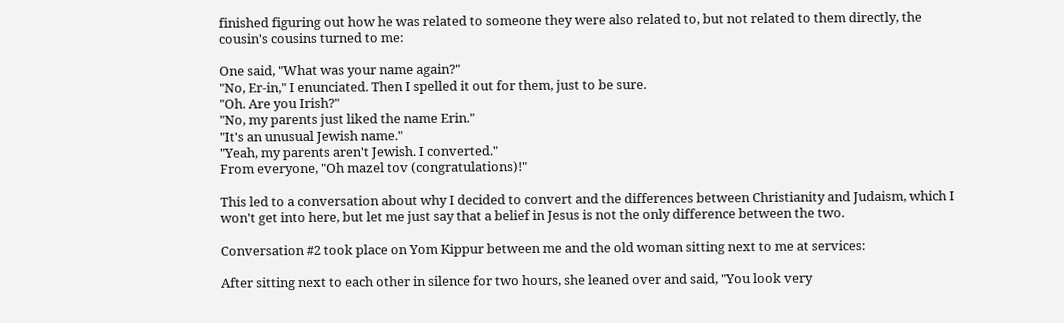finished figuring out how he was related to someone they were also related to, but not related to them directly, the cousin's cousins turned to me:

One said, "What was your name again?"
"No, Er-in," I enunciated. Then I spelled it out for them, just to be sure.
"Oh. Are you Irish?"
"No, my parents just liked the name Erin."
"It's an unusual Jewish name."
"Yeah, my parents aren't Jewish. I converted."
From everyone, "Oh mazel tov (congratulations)!"

This led to a conversation about why I decided to convert and the differences between Christianity and Judaism, which I won't get into here, but let me just say that a belief in Jesus is not the only difference between the two.

Conversation #2 took place on Yom Kippur between me and the old woman sitting next to me at services:

After sitting next to each other in silence for two hours, she leaned over and said, "You look very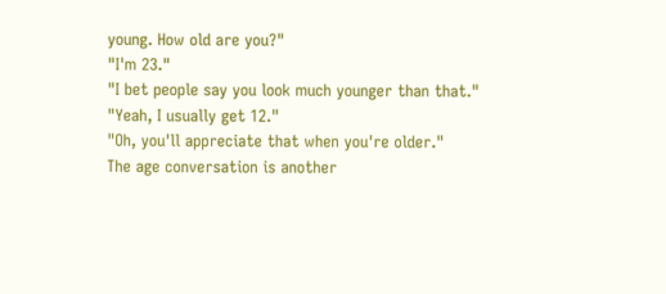young. How old are you?"
"I'm 23."
"I bet people say you look much younger than that."
"Yeah, I usually get 12."
"Oh, you'll appreciate that when you're older."
The age conversation is another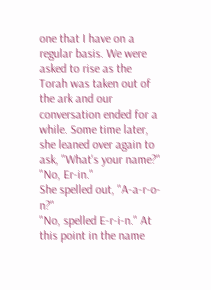one that I have on a regular basis. We were asked to rise as the Torah was taken out of the ark and our conversation ended for a while. Some time later, she leaned over again to ask, "What's your name?"
"No, Er-in."
She spelled out, "A-a-r-o-n?"
"No, spelled E-r-i-n." At this point in the name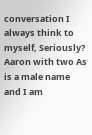conversation I always think to myself, Seriously? Aaron with two As is a male name and I am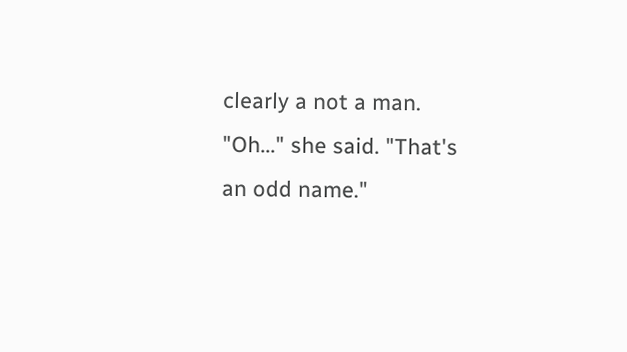clearly a not a man.
"Oh..." she said. "That's an odd name."